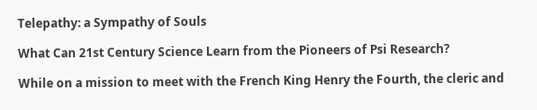Telepathy: a Sympathy of Souls

What Can 21st Century Science Learn from the Pioneers of Psi Research?

While on a mission to meet with the French King Henry the Fourth, the cleric and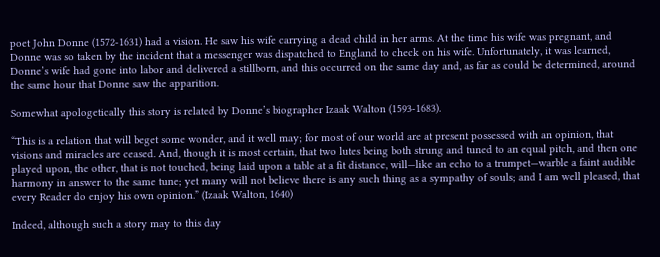poet John Donne (1572-1631) had a vision. He saw his wife carrying a dead child in her arms. At the time his wife was pregnant, and Donne was so taken by the incident that a messenger was dispatched to England to check on his wife. Unfortunately, it was learned, Donne’s wife had gone into labor and delivered a stillborn, and this occurred on the same day and, as far as could be determined, around the same hour that Donne saw the apparition.

Somewhat apologetically this story is related by Donne’s biographer Izaak Walton (1593-1683).

“This is a relation that will beget some wonder, and it well may; for most of our world are at present possessed with an opinion, that visions and miracles are ceased. And, though it is most certain, that two lutes being both strung and tuned to an equal pitch, and then one played upon, the other, that is not touched, being laid upon a table at a fit distance, will—like an echo to a trumpet—warble a faint audible harmony in answer to the same tune; yet many will not believe there is any such thing as a sympathy of souls; and I am well pleased, that every Reader do enjoy his own opinion.” (Izaak Walton, 1640)

Indeed, although such a story may to this day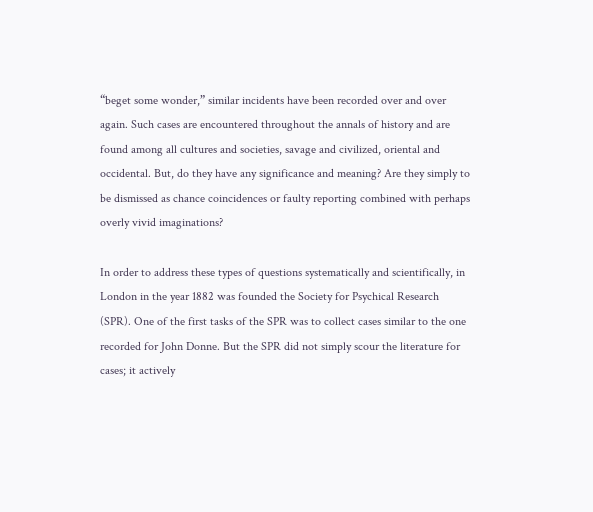“beget some wonder,” similar incidents have been recorded over and over again. Such cases are encountered throughout the annals of history and are found among all cultures and societies, savage and civilized, oriental and occidental. But, do they have any significance and meaning? Are they simply to be dismissed as chance coincidences or faulty reporting combined with perhaps overly vivid imaginations?

In order to address these types of questions systematically and scientifically, in London in the year 1882 was founded the Society for Psychical Research (SPR). One of the first tasks of the SPR was to collect cases similar to the one recorded for John Donne. But the SPR did not simply scour the literature for cases; it actively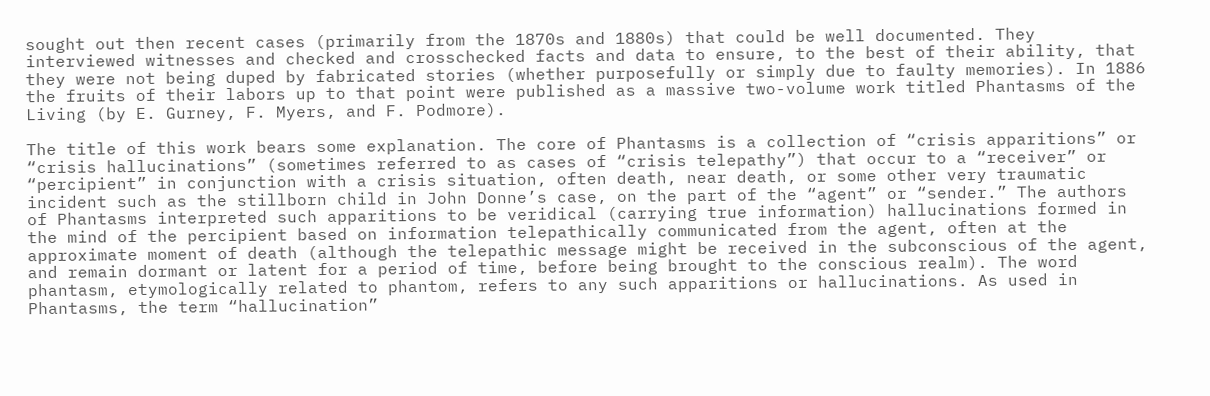sought out then recent cases (primarily from the 1870s and 1880s) that could be well documented. They interviewed witnesses and checked and crosschecked facts and data to ensure, to the best of their ability, that they were not being duped by fabricated stories (whether purposefully or simply due to faulty memories). In 1886 the fruits of their labors up to that point were published as a massive two-volume work titled Phantasms of the Living (by E. Gurney, F. Myers, and F. Podmore).

The title of this work bears some explanation. The core of Phantasms is a collection of “crisis apparitions” or “crisis hallucinations” (sometimes referred to as cases of “crisis telepathy”) that occur to a “receiver” or “percipient” in conjunction with a crisis situation, often death, near death, or some other very traumatic incident such as the stillborn child in John Donne’s case, on the part of the “agent” or “sender.” The authors of Phantasms interpreted such apparitions to be veridical (carrying true information) hallucinations formed in the mind of the percipient based on information telepathically communicated from the agent, often at the approximate moment of death (although the telepathic message might be received in the subconscious of the agent, and remain dormant or latent for a period of time, before being brought to the conscious realm). The word phantasm, etymologically related to phantom, refers to any such apparitions or hallucinations. As used in Phantasms, the term “hallucination”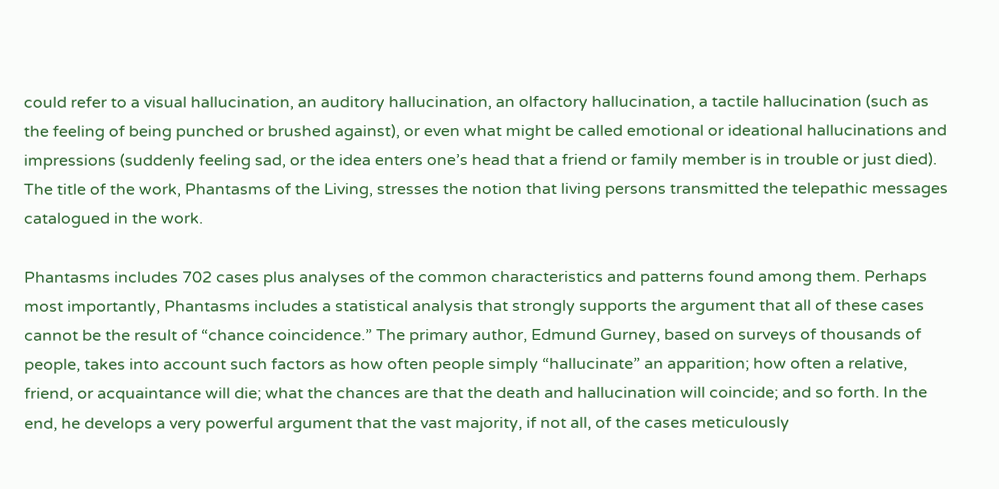could refer to a visual hallucination, an auditory hallucination, an olfactory hallucination, a tactile hallucination (such as the feeling of being punched or brushed against), or even what might be called emotional or ideational hallucinations and impressions (suddenly feeling sad, or the idea enters one’s head that a friend or family member is in trouble or just died). The title of the work, Phantasms of the Living, stresses the notion that living persons transmitted the telepathic messages catalogued in the work.

Phantasms includes 702 cases plus analyses of the common characteristics and patterns found among them. Perhaps most importantly, Phantasms includes a statistical analysis that strongly supports the argument that all of these cases cannot be the result of “chance coincidence.” The primary author, Edmund Gurney, based on surveys of thousands of people, takes into account such factors as how often people simply “hallucinate” an apparition; how often a relative, friend, or acquaintance will die; what the chances are that the death and hallucination will coincide; and so forth. In the end, he develops a very powerful argument that the vast majority, if not all, of the cases meticulously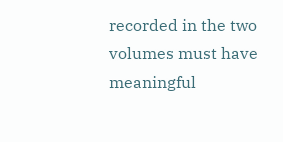recorded in the two volumes must have meaningful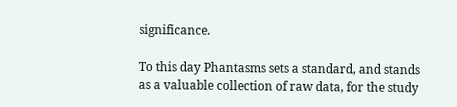significance.

To this day Phantasms sets a standard, and stands as a valuable collection of raw data, for the study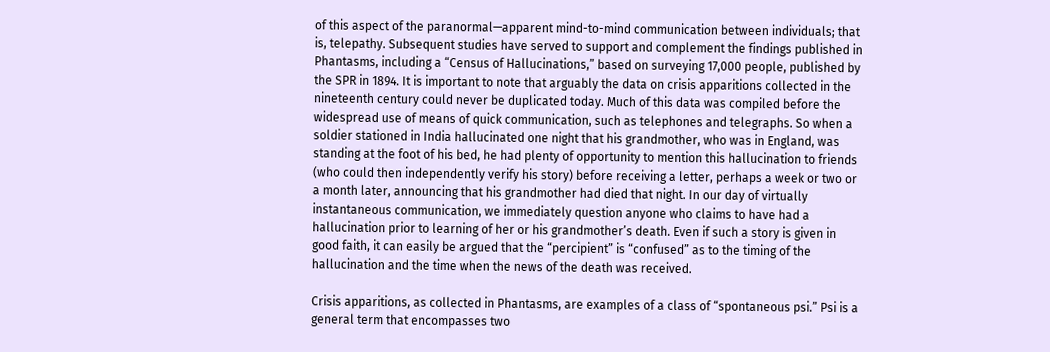of this aspect of the paranormal—apparent mind-to-mind communication between individuals; that is, telepathy. Subsequent studies have served to support and complement the findings published in Phantasms, including a “Census of Hallucinations,” based on surveying 17,000 people, published by the SPR in 1894. It is important to note that arguably the data on crisis apparitions collected in the nineteenth century could never be duplicated today. Much of this data was compiled before the widespread use of means of quick communication, such as telephones and telegraphs. So when a soldier stationed in India hallucinated one night that his grandmother, who was in England, was standing at the foot of his bed, he had plenty of opportunity to mention this hallucination to friends (who could then independently verify his story) before receiving a letter, perhaps a week or two or a month later, announcing that his grandmother had died that night. In our day of virtually instantaneous communication, we immediately question anyone who claims to have had a hallucination prior to learning of her or his grandmother’s death. Even if such a story is given in good faith, it can easily be argued that the “percipient” is “confused” as to the timing of the hallucination and the time when the news of the death was received.

Crisis apparitions, as collected in Phantasms, are examples of a class of “spontaneous psi.” Psi is a general term that encompasses two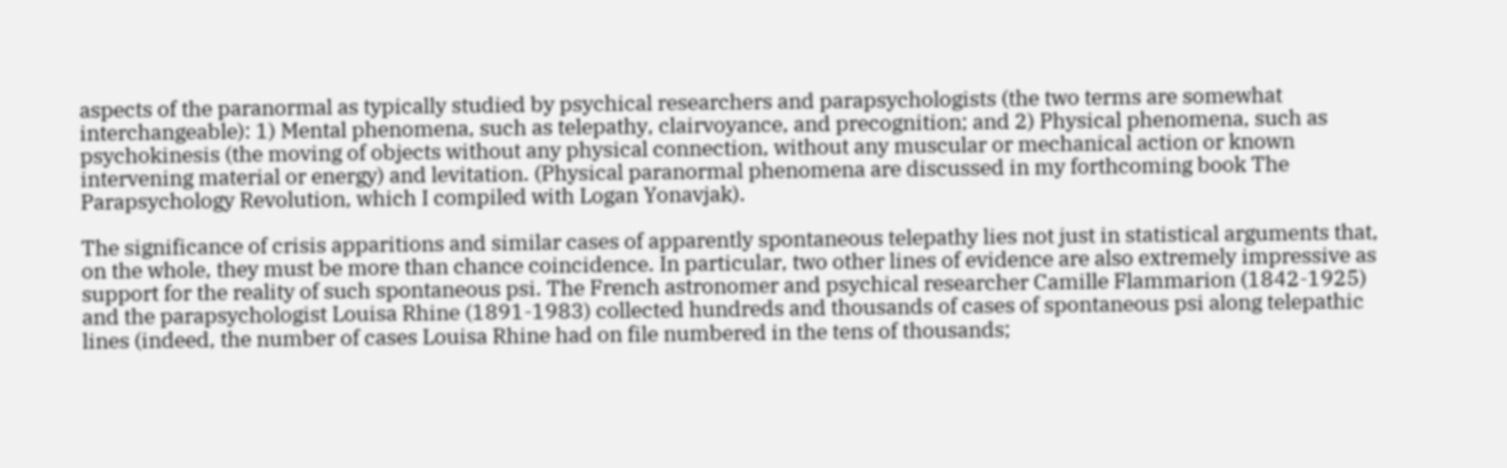aspects of the paranormal as typically studied by psychical researchers and parapsychologists (the two terms are somewhat interchangeable): 1) Mental phenomena, such as telepathy, clairvoyance, and precognition; and 2) Physical phenomena, such as psychokinesis (the moving of objects without any physical connection, without any muscular or mechanical action or known intervening material or energy) and levitation. (Physical paranormal phenomena are discussed in my forthcoming book The Parapsychology Revolution, which I compiled with Logan Yonavjak).

The significance of crisis apparitions and similar cases of apparently spontaneous telepathy lies not just in statistical arguments that, on the whole, they must be more than chance coincidence. In particular, two other lines of evidence are also extremely impressive as support for the reality of such spontaneous psi. The French astronomer and psychical researcher Camille Flammarion (1842-1925) and the parapsychologist Louisa Rhine (1891-1983) collected hundreds and thousands of cases of spontaneous psi along telepathic lines (indeed, the number of cases Louisa Rhine had on file numbered in the tens of thousands;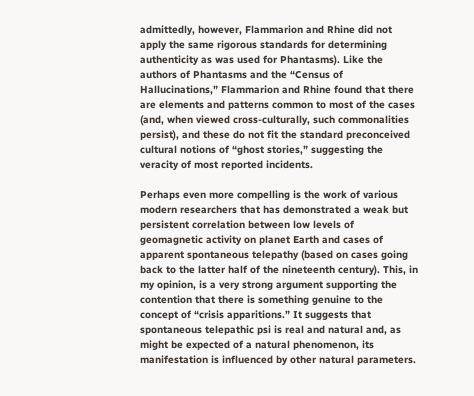admittedly, however, Flammarion and Rhine did not apply the same rigorous standards for determining authenticity as was used for Phantasms). Like the authors of Phantasms and the “Census of Hallucinations,” Flammarion and Rhine found that there are elements and patterns common to most of the cases (and, when viewed cross-culturally, such commonalities persist), and these do not fit the standard preconceived cultural notions of “ghost stories,” suggesting the veracity of most reported incidents.

Perhaps even more compelling is the work of various modern researchers that has demonstrated a weak but persistent correlation between low levels of geomagnetic activity on planet Earth and cases of apparent spontaneous telepathy (based on cases going back to the latter half of the nineteenth century). This, in my opinion, is a very strong argument supporting the contention that there is something genuine to the concept of “crisis apparitions.” It suggests that spontaneous telepathic psi is real and natural and, as might be expected of a natural phenomenon, its manifestation is influenced by other natural parameters.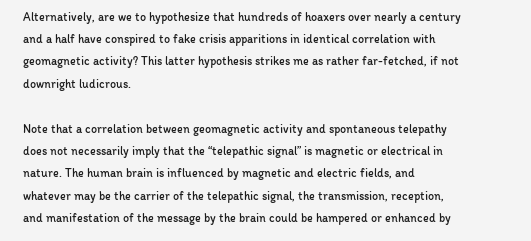Alternatively, are we to hypothesize that hundreds of hoaxers over nearly a century and a half have conspired to fake crisis apparitions in identical correlation with geomagnetic activity? This latter hypothesis strikes me as rather far-fetched, if not downright ludicrous.

Note that a correlation between geomagnetic activity and spontaneous telepathy does not necessarily imply that the “telepathic signal” is magnetic or electrical in nature. The human brain is influenced by magnetic and electric fields, and whatever may be the carrier of the telepathic signal, the transmission, reception, and manifestation of the message by the brain could be hampered or enhanced by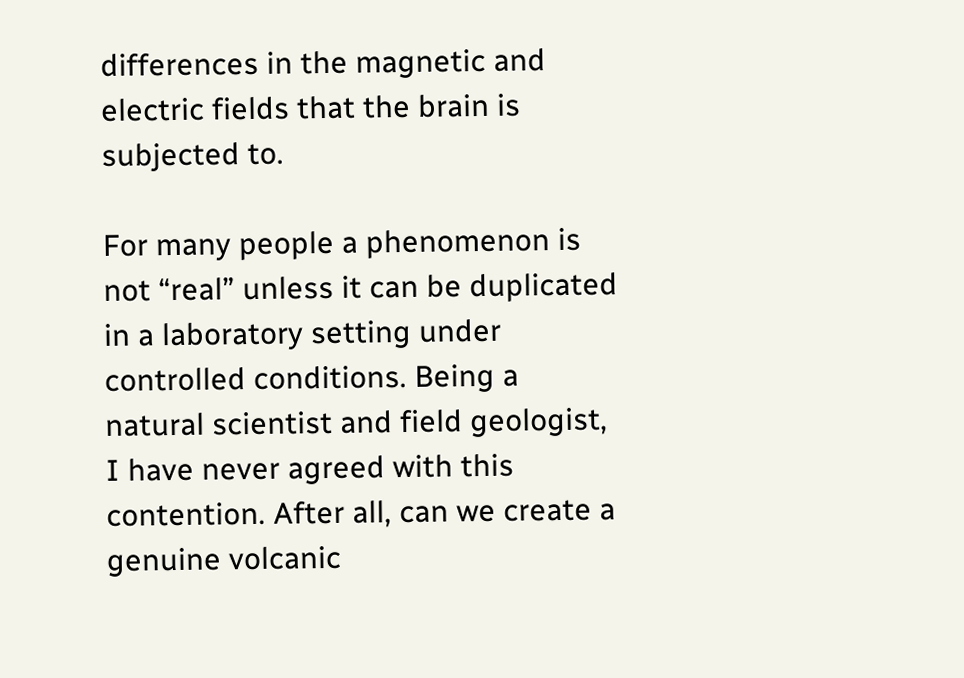differences in the magnetic and electric fields that the brain is subjected to.

For many people a phenomenon is not “real” unless it can be duplicated in a laboratory setting under controlled conditions. Being a natural scientist and field geologist, I have never agreed with this contention. After all, can we create a genuine volcanic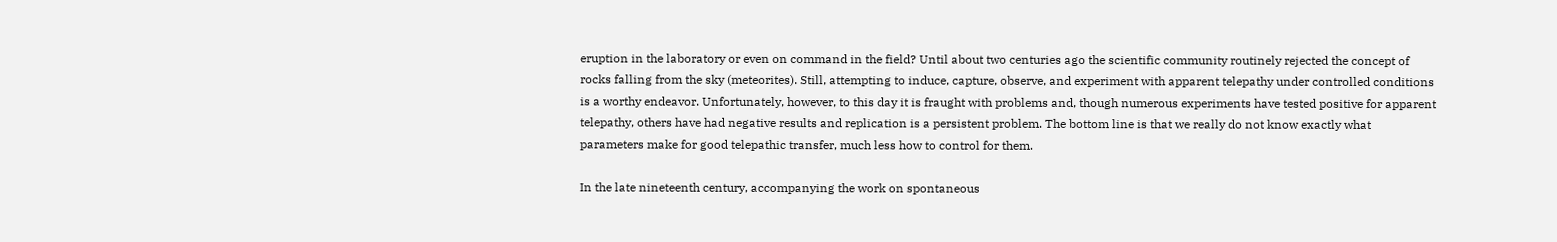eruption in the laboratory or even on command in the field? Until about two centuries ago the scientific community routinely rejected the concept of rocks falling from the sky (meteorites). Still, attempting to induce, capture, observe, and experiment with apparent telepathy under controlled conditions is a worthy endeavor. Unfortunately, however, to this day it is fraught with problems and, though numerous experiments have tested positive for apparent telepathy, others have had negative results and replication is a persistent problem. The bottom line is that we really do not know exactly what parameters make for good telepathic transfer, much less how to control for them.

In the late nineteenth century, accompanying the work on spontaneous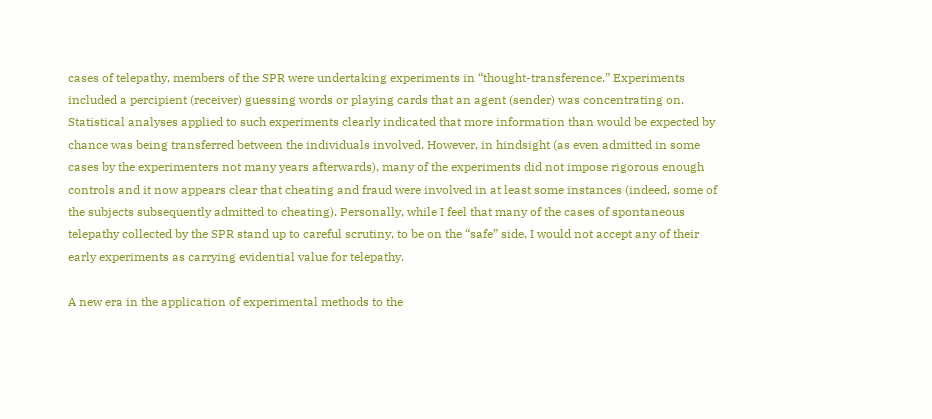cases of telepathy, members of the SPR were undertaking experiments in “thought-transference.” Experiments included a percipient (receiver) guessing words or playing cards that an agent (sender) was concentrating on. Statistical analyses applied to such experiments clearly indicated that more information than would be expected by chance was being transferred between the individuals involved. However, in hindsight (as even admitted in some cases by the experimenters not many years afterwards), many of the experiments did not impose rigorous enough controls and it now appears clear that cheating and fraud were involved in at least some instances (indeed, some of the subjects subsequently admitted to cheating). Personally, while I feel that many of the cases of spontaneous telepathy collected by the SPR stand up to careful scrutiny, to be on the “safe” side, I would not accept any of their early experiments as carrying evidential value for telepathy.

A new era in the application of experimental methods to the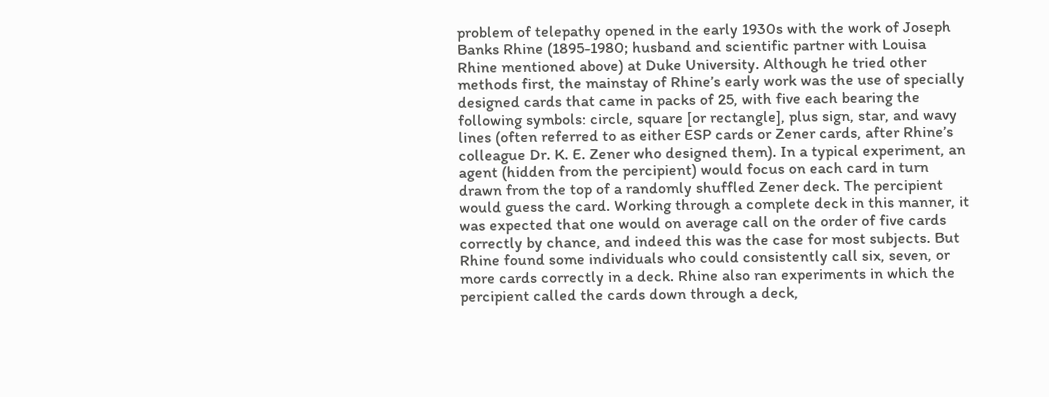problem of telepathy opened in the early 1930s with the work of Joseph Banks Rhine (1895-1980; husband and scientific partner with Louisa Rhine mentioned above) at Duke University. Although he tried other methods first, the mainstay of Rhine’s early work was the use of specially designed cards that came in packs of 25, with five each bearing the following symbols: circle, square [or rectangle], plus sign, star, and wavy lines (often referred to as either ESP cards or Zener cards, after Rhine’s colleague Dr. K. E. Zener who designed them). In a typical experiment, an agent (hidden from the percipient) would focus on each card in turn drawn from the top of a randomly shuffled Zener deck. The percipient would guess the card. Working through a complete deck in this manner, it was expected that one would on average call on the order of five cards correctly by chance, and indeed this was the case for most subjects. But Rhine found some individuals who could consistently call six, seven, or more cards correctly in a deck. Rhine also ran experiments in which the percipient called the cards down through a deck,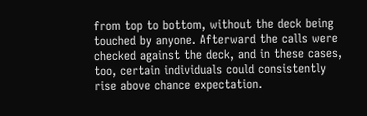from top to bottom, without the deck being touched by anyone. Afterward the calls were checked against the deck, and in these cases, too, certain individuals could consistently rise above chance expectation.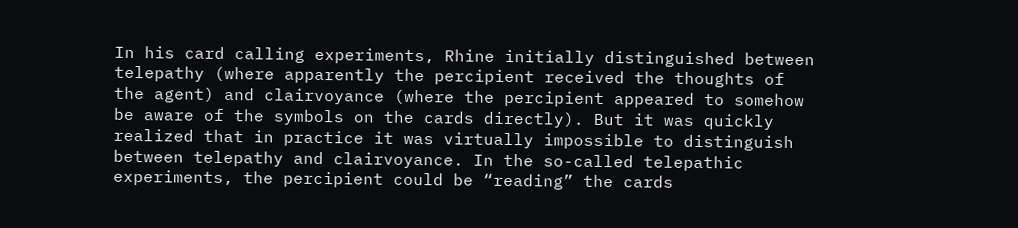In his card calling experiments, Rhine initially distinguished between telepathy (where apparently the percipient received the thoughts of the agent) and clairvoyance (where the percipient appeared to somehow be aware of the symbols on the cards directly). But it was quickly realized that in practice it was virtually impossible to distinguish between telepathy and clairvoyance. In the so-called telepathic experiments, the percipient could be “reading” the cards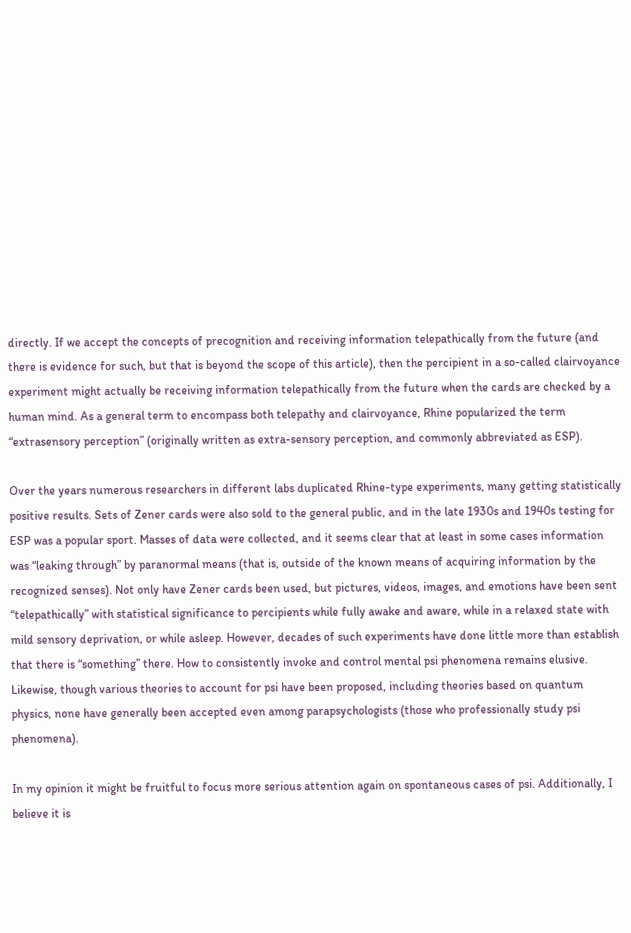directly. If we accept the concepts of precognition and receiving information telepathically from the future (and there is evidence for such, but that is beyond the scope of this article), then the percipient in a so-called clairvoyance experiment might actually be receiving information telepathically from the future when the cards are checked by a human mind. As a general term to encompass both telepathy and clairvoyance, Rhine popularized the term “extrasensory perception” (originally written as extra-sensory perception, and commonly abbreviated as ESP).

Over the years numerous researchers in different labs duplicated Rhine-type experiments, many getting statistically positive results. Sets of Zener cards were also sold to the general public, and in the late 1930s and 1940s testing for ESP was a popular sport. Masses of data were collected, and it seems clear that at least in some cases information was “leaking through” by paranormal means (that is, outside of the known means of acquiring information by the recognized senses). Not only have Zener cards been used, but pictures, videos, images, and emotions have been sent “telepathically” with statistical significance to percipients while fully awake and aware, while in a relaxed state with mild sensory deprivation, or while asleep. However, decades of such experiments have done little more than establish that there is “something” there. How to consistently invoke and control mental psi phenomena remains elusive. Likewise, though various theories to account for psi have been proposed, including theories based on quantum physics, none have generally been accepted even among parapsychologists (those who professionally study psi phenomena).

In my opinion it might be fruitful to focus more serious attention again on spontaneous cases of psi. Additionally, I believe it is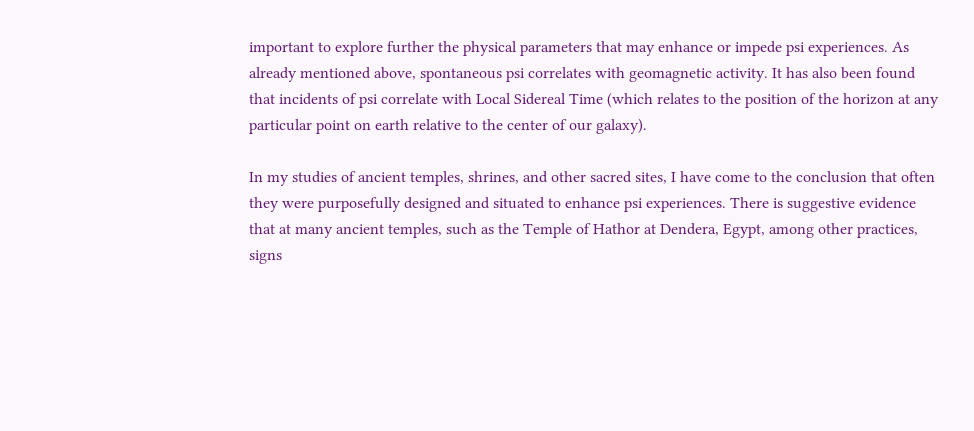important to explore further the physical parameters that may enhance or impede psi experiences. As already mentioned above, spontaneous psi correlates with geomagnetic activity. It has also been found that incidents of psi correlate with Local Sidereal Time (which relates to the position of the horizon at any particular point on earth relative to the center of our galaxy).

In my studies of ancient temples, shrines, and other sacred sites, I have come to the conclusion that often they were purposefully designed and situated to enhance psi experiences. There is suggestive evidence that at many ancient temples, such as the Temple of Hathor at Dendera, Egypt, among other practices, signs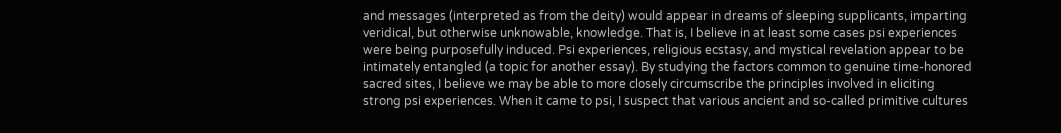and messages (interpreted as from the deity) would appear in dreams of sleeping supplicants, imparting veridical, but otherwise unknowable, knowledge. That is, I believe in at least some cases psi experiences were being purposefully induced. Psi experiences, religious ecstasy, and mystical revelation appear to be intimately entangled (a topic for another essay). By studying the factors common to genuine time-honored sacred sites, I believe we may be able to more closely circumscribe the principles involved in eliciting strong psi experiences. When it came to psi, I suspect that various ancient and so-called primitive cultures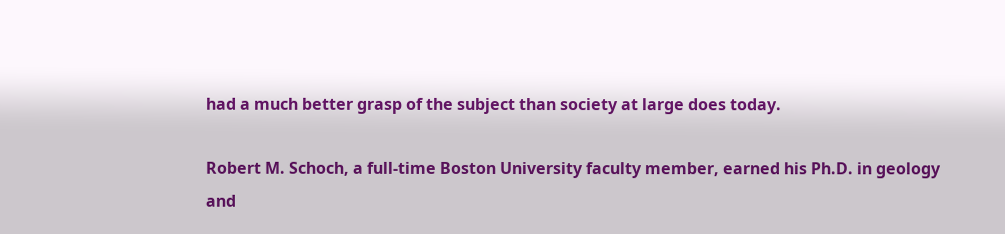had a much better grasp of the subject than society at large does today.

Robert M. Schoch, a full-time Boston University faculty member, earned his Ph.D. in geology and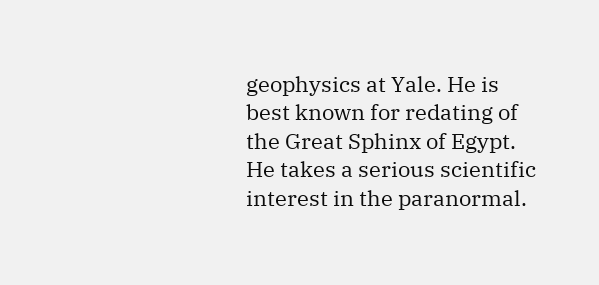geophysics at Yale. He is best known for redating of the Great Sphinx of Egypt. He takes a serious scientific interest in the paranormal.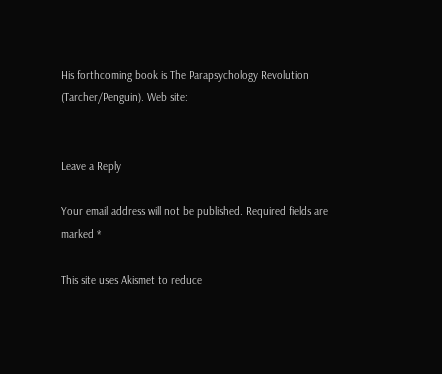His forthcoming book is The Parapsychology Revolution (Tarcher/Penguin). Web site:


Leave a Reply

Your email address will not be published. Required fields are marked *

This site uses Akismet to reduce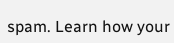spam. Learn how your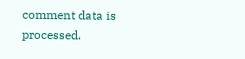comment data is processed.